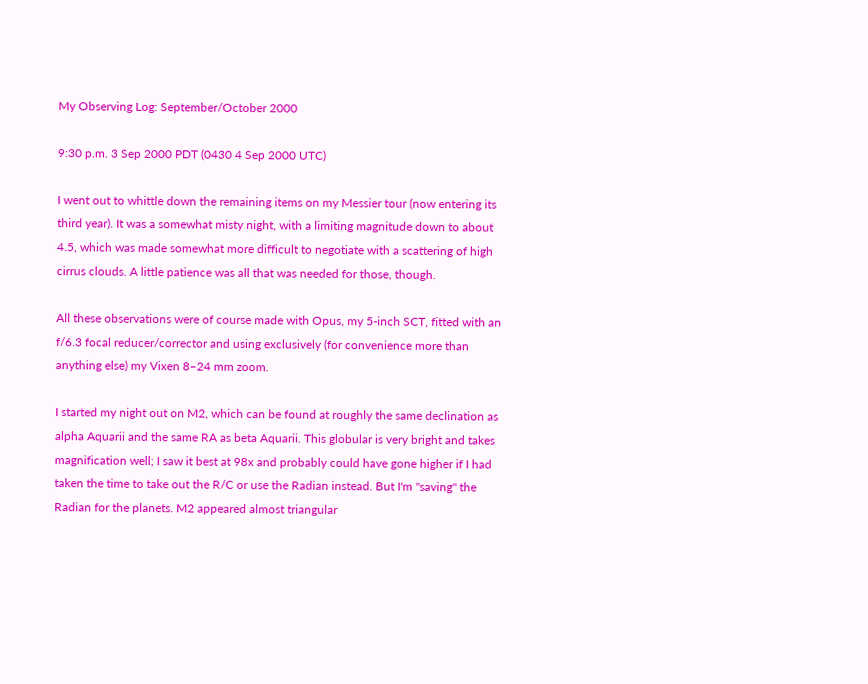My Observing Log: September/October 2000

9:30 p.m. 3 Sep 2000 PDT (0430 4 Sep 2000 UTC)

I went out to whittle down the remaining items on my Messier tour (now entering its third year). It was a somewhat misty night, with a limiting magnitude down to about 4.5, which was made somewhat more difficult to negotiate with a scattering of high cirrus clouds. A little patience was all that was needed for those, though.

All these observations were of course made with Opus, my 5-inch SCT, fitted with an f/6.3 focal reducer/corrector and using exclusively (for convenience more than anything else) my Vixen 8–24 mm zoom.

I started my night out on M2, which can be found at roughly the same declination as alpha Aquarii and the same RA as beta Aquarii. This globular is very bright and takes magnification well; I saw it best at 98x and probably could have gone higher if I had taken the time to take out the R/C or use the Radian instead. But I'm "saving" the Radian for the planets. M2 appeared almost triangular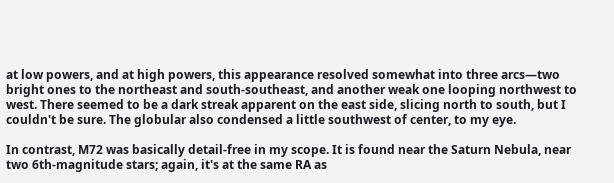at low powers, and at high powers, this appearance resolved somewhat into three arcs—two bright ones to the northeast and south-southeast, and another weak one looping northwest to west. There seemed to be a dark streak apparent on the east side, slicing north to south, but I couldn't be sure. The globular also condensed a little southwest of center, to my eye.

In contrast, M72 was basically detail-free in my scope. It is found near the Saturn Nebula, near two 6th-magnitude stars; again, it's at the same RA as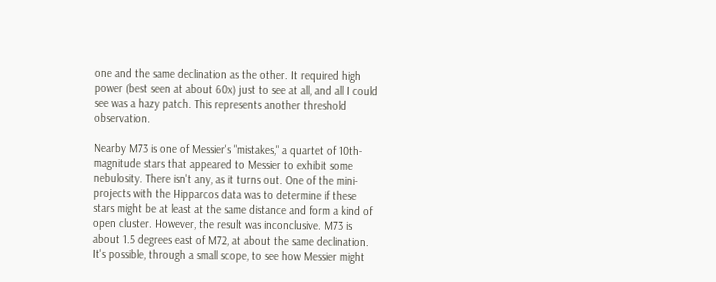one and the same declination as the other. It required high power (best seen at about 60x) just to see at all, and all I could see was a hazy patch. This represents another threshold observation.

Nearby M73 is one of Messier's "mistakes," a quartet of 10th-magnitude stars that appeared to Messier to exhibit some nebulosity. There isn't any, as it turns out. One of the mini-projects with the Hipparcos data was to determine if these stars might be at least at the same distance and form a kind of open cluster. However, the result was inconclusive. M73 is about 1.5 degrees east of M72, at about the same declination. It's possible, through a small scope, to see how Messier might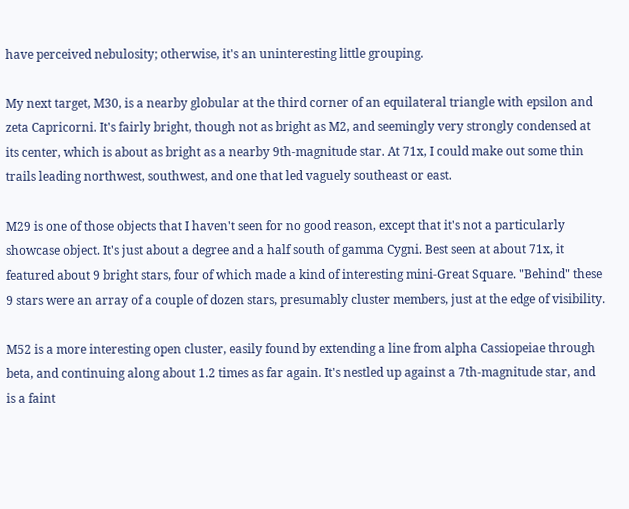have perceived nebulosity; otherwise, it's an uninteresting little grouping.

My next target, M30, is a nearby globular at the third corner of an equilateral triangle with epsilon and zeta Capricorni. It's fairly bright, though not as bright as M2, and seemingly very strongly condensed at its center, which is about as bright as a nearby 9th-magnitude star. At 71x, I could make out some thin trails leading northwest, southwest, and one that led vaguely southeast or east.

M29 is one of those objects that I haven't seen for no good reason, except that it's not a particularly showcase object. It's just about a degree and a half south of gamma Cygni. Best seen at about 71x, it featured about 9 bright stars, four of which made a kind of interesting mini-Great Square. "Behind" these 9 stars were an array of a couple of dozen stars, presumably cluster members, just at the edge of visibility.

M52 is a more interesting open cluster, easily found by extending a line from alpha Cassiopeiae through beta, and continuing along about 1.2 times as far again. It's nestled up against a 7th-magnitude star, and is a faint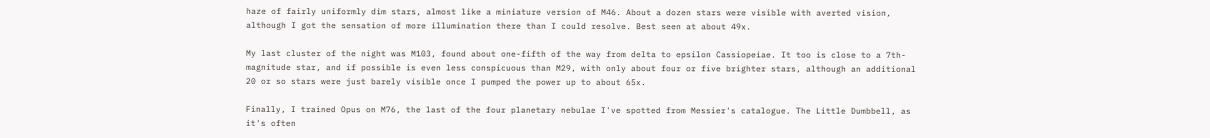haze of fairly uniformly dim stars, almost like a miniature version of M46. About a dozen stars were visible with averted vision, although I got the sensation of more illumination there than I could resolve. Best seen at about 49x.

My last cluster of the night was M103, found about one-fifth of the way from delta to epsilon Cassiopeiae. It too is close to a 7th-magnitude star, and if possible is even less conspicuous than M29, with only about four or five brighter stars, although an additional 20 or so stars were just barely visible once I pumped the power up to about 65x.

Finally, I trained Opus on M76, the last of the four planetary nebulae I've spotted from Messier's catalogue. The Little Dumbbell, as it's often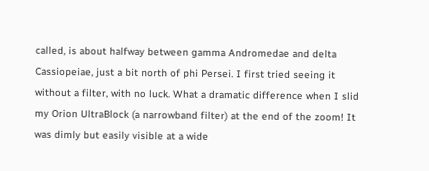called, is about halfway between gamma Andromedae and delta Cassiopeiae, just a bit north of phi Persei. I first tried seeing it without a filter, with no luck. What a dramatic difference when I slid my Orion UltraBlock (a narrowband filter) at the end of the zoom! It was dimly but easily visible at a wide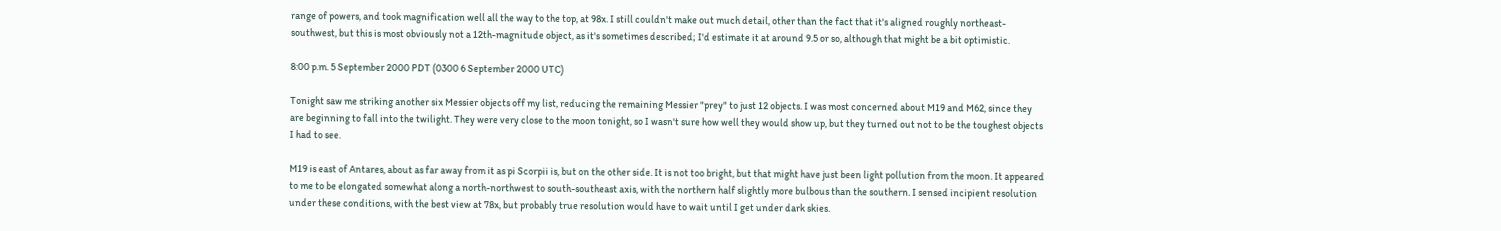range of powers, and took magnification well all the way to the top, at 98x. I still couldn't make out much detail, other than the fact that it's aligned roughly northeast-southwest, but this is most obviously not a 12th-magnitude object, as it's sometimes described; I'd estimate it at around 9.5 or so, although that might be a bit optimistic.

8:00 p.m. 5 September 2000 PDT (0300 6 September 2000 UTC)

Tonight saw me striking another six Messier objects off my list, reducing the remaining Messier "prey" to just 12 objects. I was most concerned about M19 and M62, since they are beginning to fall into the twilight. They were very close to the moon tonight, so I wasn't sure how well they would show up, but they turned out not to be the toughest objects I had to see.

M19 is east of Antares, about as far away from it as pi Scorpii is, but on the other side. It is not too bright, but that might have just been light pollution from the moon. It appeared to me to be elongated somewhat along a north-northwest to south-southeast axis, with the northern half slightly more bulbous than the southern. I sensed incipient resolution under these conditions, with the best view at 78x, but probably true resolution would have to wait until I get under dark skies.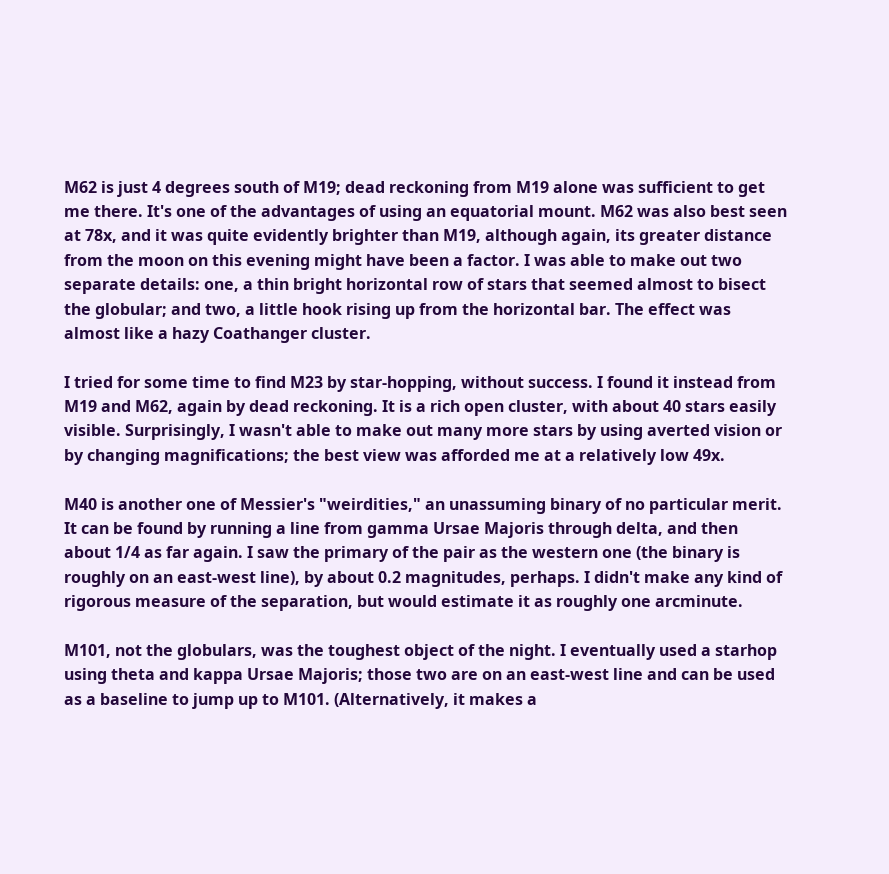M62 is just 4 degrees south of M19; dead reckoning from M19 alone was sufficient to get me there. It's one of the advantages of using an equatorial mount. M62 was also best seen at 78x, and it was quite evidently brighter than M19, although again, its greater distance from the moon on this evening might have been a factor. I was able to make out two separate details: one, a thin bright horizontal row of stars that seemed almost to bisect the globular; and two, a little hook rising up from the horizontal bar. The effect was almost like a hazy Coathanger cluster.

I tried for some time to find M23 by star-hopping, without success. I found it instead from M19 and M62, again by dead reckoning. It is a rich open cluster, with about 40 stars easily visible. Surprisingly, I wasn't able to make out many more stars by using averted vision or by changing magnifications; the best view was afforded me at a relatively low 49x.

M40 is another one of Messier's "weirdities," an unassuming binary of no particular merit. It can be found by running a line from gamma Ursae Majoris through delta, and then about 1/4 as far again. I saw the primary of the pair as the western one (the binary is roughly on an east-west line), by about 0.2 magnitudes, perhaps. I didn't make any kind of rigorous measure of the separation, but would estimate it as roughly one arcminute.

M101, not the globulars, was the toughest object of the night. I eventually used a starhop using theta and kappa Ursae Majoris; those two are on an east-west line and can be used as a baseline to jump up to M101. (Alternatively, it makes a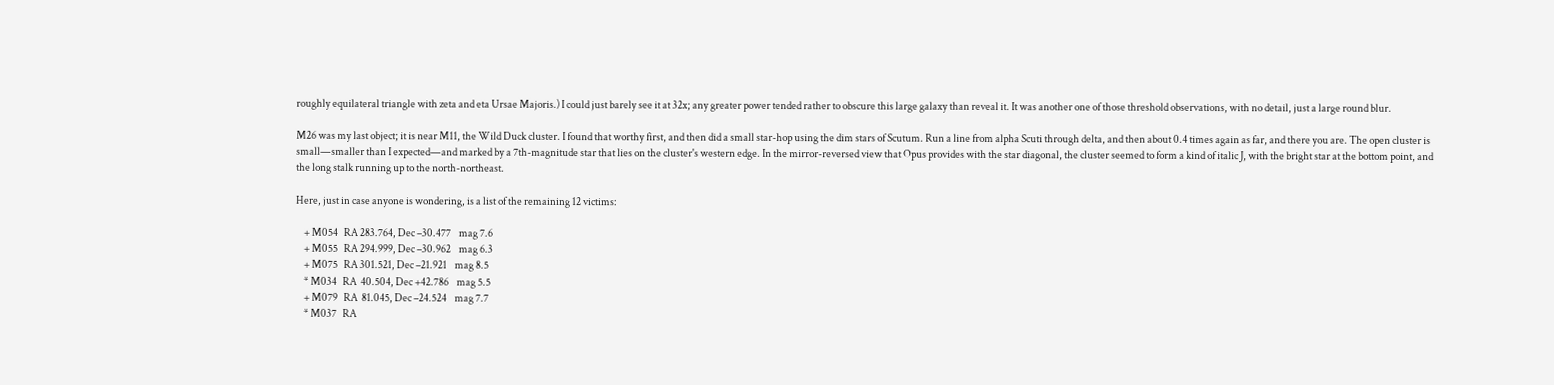roughly equilateral triangle with zeta and eta Ursae Majoris.) I could just barely see it at 32x; any greater power tended rather to obscure this large galaxy than reveal it. It was another one of those threshold observations, with no detail, just a large round blur.

M26 was my last object; it is near M11, the Wild Duck cluster. I found that worthy first, and then did a small star-hop using the dim stars of Scutum. Run a line from alpha Scuti through delta, and then about 0.4 times again as far, and there you are. The open cluster is small—smaller than I expected—and marked by a 7th-magnitude star that lies on the cluster's western edge. In the mirror-reversed view that Opus provides with the star diagonal, the cluster seemed to form a kind of italic J, with the bright star at the bottom point, and the long stalk running up to the north-northeast.

Here, just in case anyone is wondering, is a list of the remaining 12 victims:

    + M054   RA 283.764, Dec –30.477    mag 7.6
    + M055   RA 294.999, Dec –30.962    mag 6.3
    + M075   RA 301.521, Dec –21.921    mag 8.5
    * M034   RA  40.504, Dec +42.786    mag 5.5
    + M079   RA  81.045, Dec –24.524    mag 7.7
    * M037   RA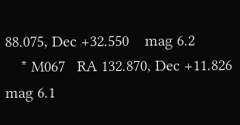88.075, Dec +32.550    mag 6.2
    * M067   RA 132.870, Dec +11.826    mag 6.1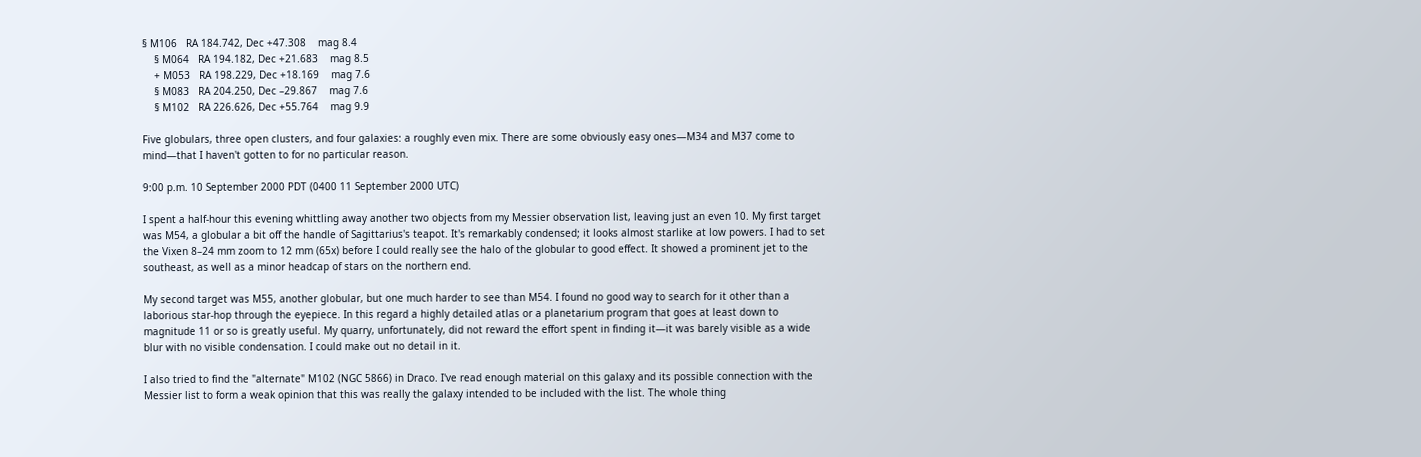§ M106   RA 184.742, Dec +47.308    mag 8.4
    § M064   RA 194.182, Dec +21.683    mag 8.5
    + M053   RA 198.229, Dec +18.169    mag 7.6
    § M083   RA 204.250, Dec –29.867    mag 7.6
    § M102   RA 226.626, Dec +55.764    mag 9.9

Five globulars, three open clusters, and four galaxies: a roughly even mix. There are some obviously easy ones—M34 and M37 come to mind—that I haven't gotten to for no particular reason.

9:00 p.m. 10 September 2000 PDT (0400 11 September 2000 UTC)

I spent a half-hour this evening whittling away another two objects from my Messier observation list, leaving just an even 10. My first target was M54, a globular a bit off the handle of Sagittarius's teapot. It's remarkably condensed; it looks almost starlike at low powers. I had to set the Vixen 8–24 mm zoom to 12 mm (65x) before I could really see the halo of the globular to good effect. It showed a prominent jet to the southeast, as well as a minor headcap of stars on the northern end.

My second target was M55, another globular, but one much harder to see than M54. I found no good way to search for it other than a laborious star-hop through the eyepiece. In this regard a highly detailed atlas or a planetarium program that goes at least down to magnitude 11 or so is greatly useful. My quarry, unfortunately, did not reward the effort spent in finding it—it was barely visible as a wide blur with no visible condensation. I could make out no detail in it.

I also tried to find the "alternate" M102 (NGC 5866) in Draco. I've read enough material on this galaxy and its possible connection with the Messier list to form a weak opinion that this was really the galaxy intended to be included with the list. The whole thing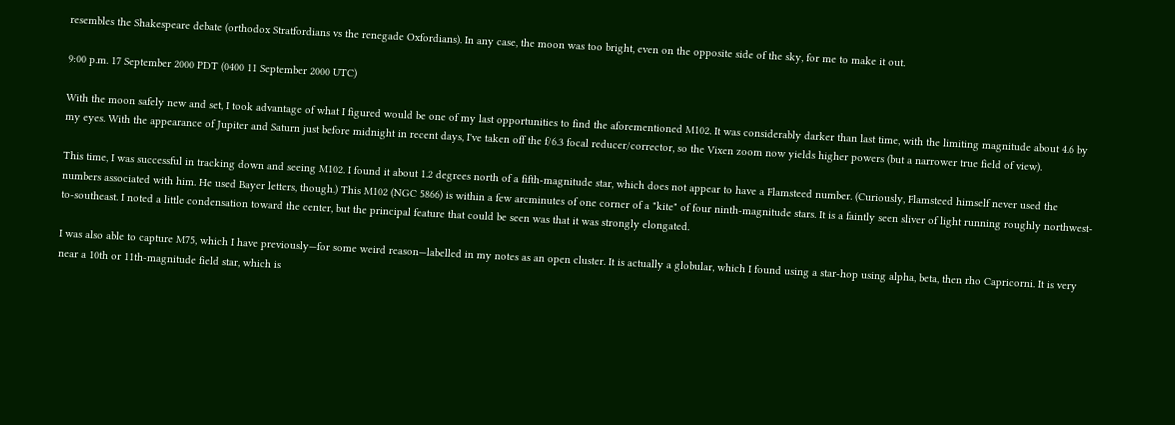resembles the Shakespeare debate (orthodox Stratfordians vs the renegade Oxfordians). In any case, the moon was too bright, even on the opposite side of the sky, for me to make it out.

9:00 p.m. 17 September 2000 PDT (0400 11 September 2000 UTC)

With the moon safely new and set, I took advantage of what I figured would be one of my last opportunities to find the aforementioned M102. It was considerably darker than last time, with the limiting magnitude about 4.6 by my eyes. With the appearance of Jupiter and Saturn just before midnight in recent days, I've taken off the f/6.3 focal reducer/corrector, so the Vixen zoom now yields higher powers (but a narrower true field of view).

This time, I was successful in tracking down and seeing M102. I found it about 1.2 degrees north of a fifth-magnitude star, which does not appear to have a Flamsteed number. (Curiously, Flamsteed himself never used the numbers associated with him. He used Bayer letters, though.) This M102 (NGC 5866) is within a few arcminutes of one corner of a "kite" of four ninth-magnitude stars. It is a faintly seen sliver of light running roughly northwest-to-southeast. I noted a little condensation toward the center, but the principal feature that could be seen was that it was strongly elongated.

I was also able to capture M75, which I have previously—for some weird reason—labelled in my notes as an open cluster. It is actually a globular, which I found using a star-hop using alpha, beta, then rho Capricorni. It is very near a 10th or 11th-magnitude field star, which is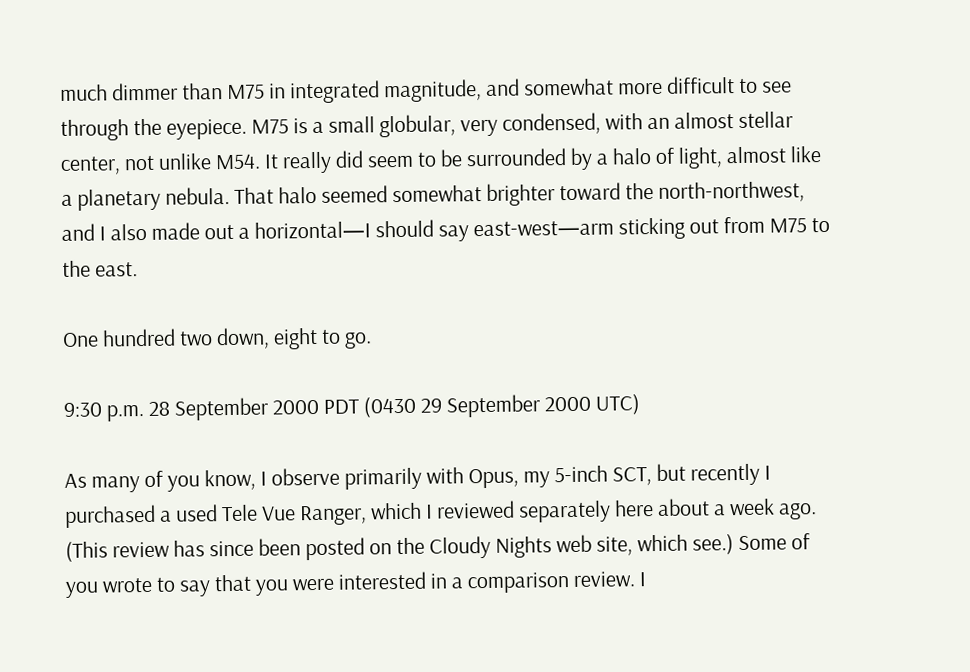much dimmer than M75 in integrated magnitude, and somewhat more difficult to see through the eyepiece. M75 is a small globular, very condensed, with an almost stellar center, not unlike M54. It really did seem to be surrounded by a halo of light, almost like a planetary nebula. That halo seemed somewhat brighter toward the north-northwest, and I also made out a horizontal—I should say east-west—arm sticking out from M75 to the east.

One hundred two down, eight to go.

9:30 p.m. 28 September 2000 PDT (0430 29 September 2000 UTC)

As many of you know, I observe primarily with Opus, my 5-inch SCT, but recently I purchased a used Tele Vue Ranger, which I reviewed separately here about a week ago. (This review has since been posted on the Cloudy Nights web site, which see.) Some of you wrote to say that you were interested in a comparison review. I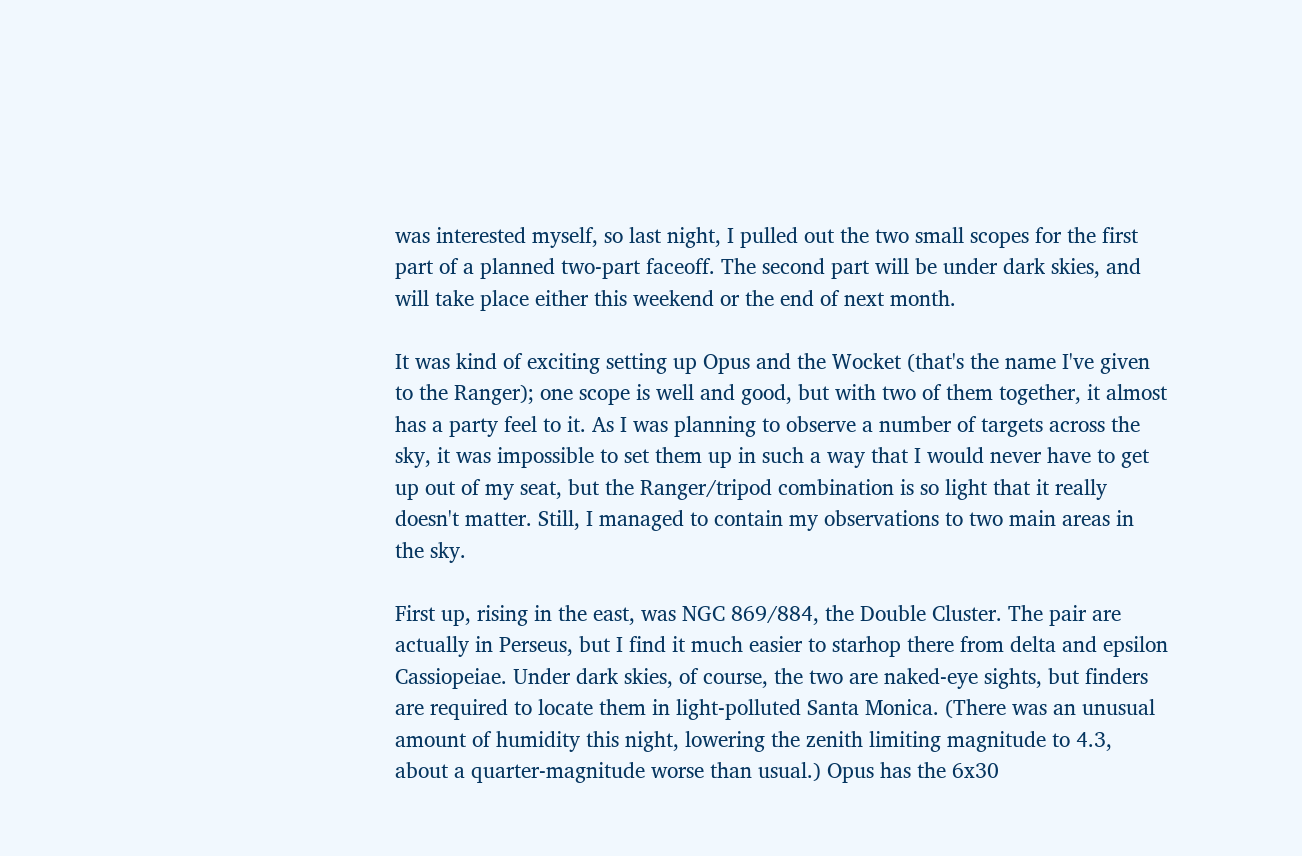was interested myself, so last night, I pulled out the two small scopes for the first part of a planned two-part faceoff. The second part will be under dark skies, and will take place either this weekend or the end of next month.

It was kind of exciting setting up Opus and the Wocket (that's the name I've given to the Ranger); one scope is well and good, but with two of them together, it almost has a party feel to it. As I was planning to observe a number of targets across the sky, it was impossible to set them up in such a way that I would never have to get up out of my seat, but the Ranger/tripod combination is so light that it really doesn't matter. Still, I managed to contain my observations to two main areas in the sky.

First up, rising in the east, was NGC 869/884, the Double Cluster. The pair are actually in Perseus, but I find it much easier to starhop there from delta and epsilon Cassiopeiae. Under dark skies, of course, the two are naked-eye sights, but finders are required to locate them in light-polluted Santa Monica. (There was an unusual amount of humidity this night, lowering the zenith limiting magnitude to 4.3, about a quarter-magnitude worse than usual.) Opus has the 6x30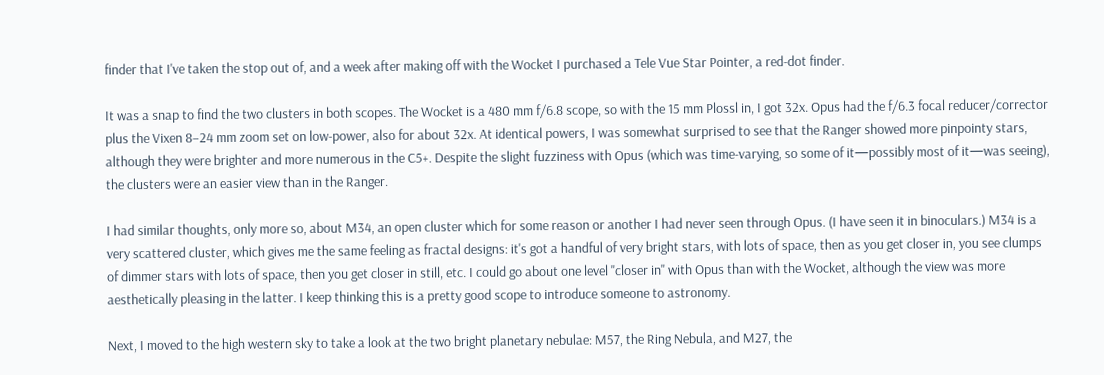finder that I've taken the stop out of, and a week after making off with the Wocket I purchased a Tele Vue Star Pointer, a red-dot finder.

It was a snap to find the two clusters in both scopes. The Wocket is a 480 mm f/6.8 scope, so with the 15 mm Plossl in, I got 32x. Opus had the f/6.3 focal reducer/corrector plus the Vixen 8–24 mm zoom set on low-power, also for about 32x. At identical powers, I was somewhat surprised to see that the Ranger showed more pinpointy stars, although they were brighter and more numerous in the C5+. Despite the slight fuzziness with Opus (which was time-varying, so some of it—possibly most of it—was seeing), the clusters were an easier view than in the Ranger.

I had similar thoughts, only more so, about M34, an open cluster which for some reason or another I had never seen through Opus. (I have seen it in binoculars.) M34 is a very scattered cluster, which gives me the same feeling as fractal designs: it's got a handful of very bright stars, with lots of space, then as you get closer in, you see clumps of dimmer stars with lots of space, then you get closer in still, etc. I could go about one level "closer in" with Opus than with the Wocket, although the view was more aesthetically pleasing in the latter. I keep thinking this is a pretty good scope to introduce someone to astronomy.

Next, I moved to the high western sky to take a look at the two bright planetary nebulae: M57, the Ring Nebula, and M27, the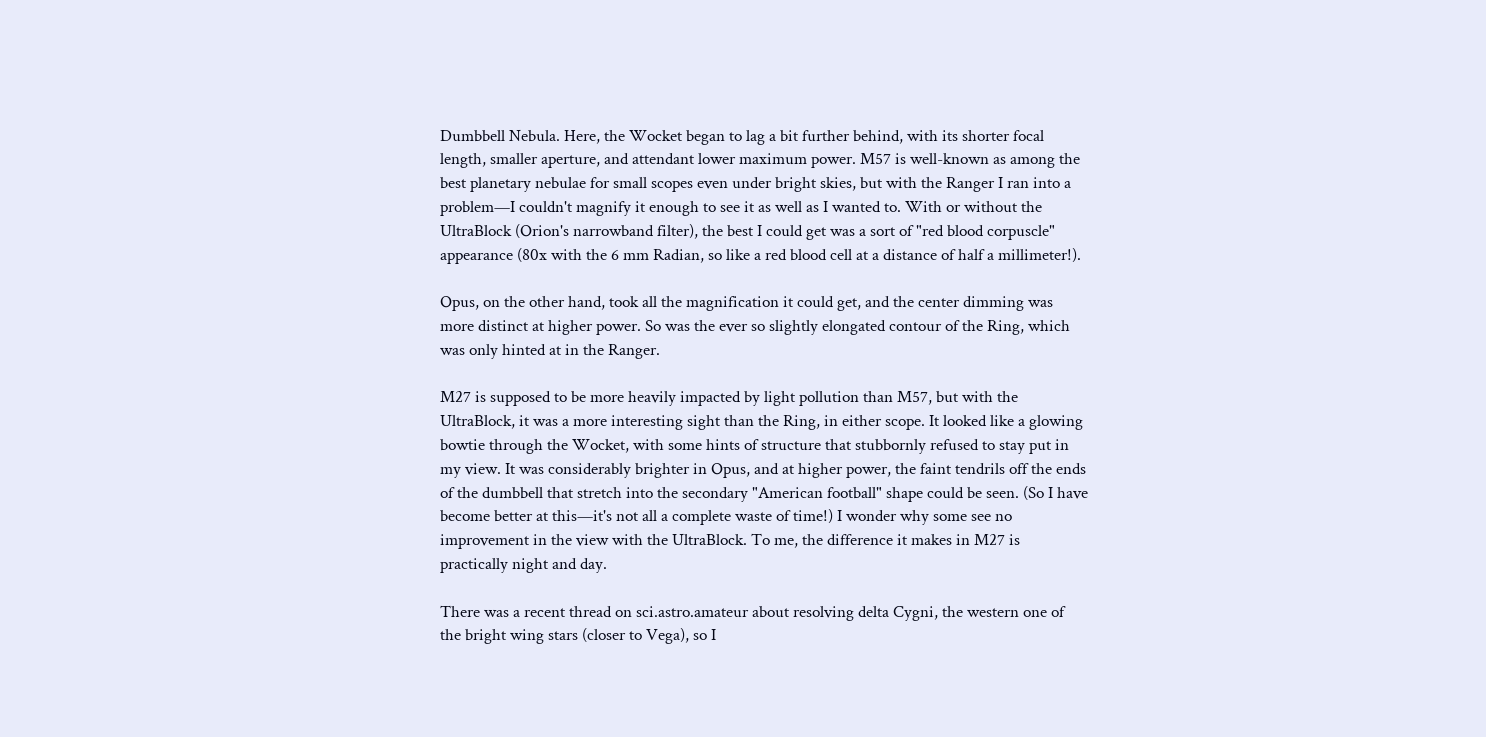Dumbbell Nebula. Here, the Wocket began to lag a bit further behind, with its shorter focal length, smaller aperture, and attendant lower maximum power. M57 is well-known as among the best planetary nebulae for small scopes even under bright skies, but with the Ranger I ran into a problem—I couldn't magnify it enough to see it as well as I wanted to. With or without the UltraBlock (Orion's narrowband filter), the best I could get was a sort of "red blood corpuscle" appearance (80x with the 6 mm Radian, so like a red blood cell at a distance of half a millimeter!).

Opus, on the other hand, took all the magnification it could get, and the center dimming was more distinct at higher power. So was the ever so slightly elongated contour of the Ring, which was only hinted at in the Ranger.

M27 is supposed to be more heavily impacted by light pollution than M57, but with the UltraBlock, it was a more interesting sight than the Ring, in either scope. It looked like a glowing bowtie through the Wocket, with some hints of structure that stubbornly refused to stay put in my view. It was considerably brighter in Opus, and at higher power, the faint tendrils off the ends of the dumbbell that stretch into the secondary "American football" shape could be seen. (So I have become better at this—it's not all a complete waste of time!) I wonder why some see no improvement in the view with the UltraBlock. To me, the difference it makes in M27 is practically night and day.

There was a recent thread on sci.astro.amateur about resolving delta Cygni, the western one of the bright wing stars (closer to Vega), so I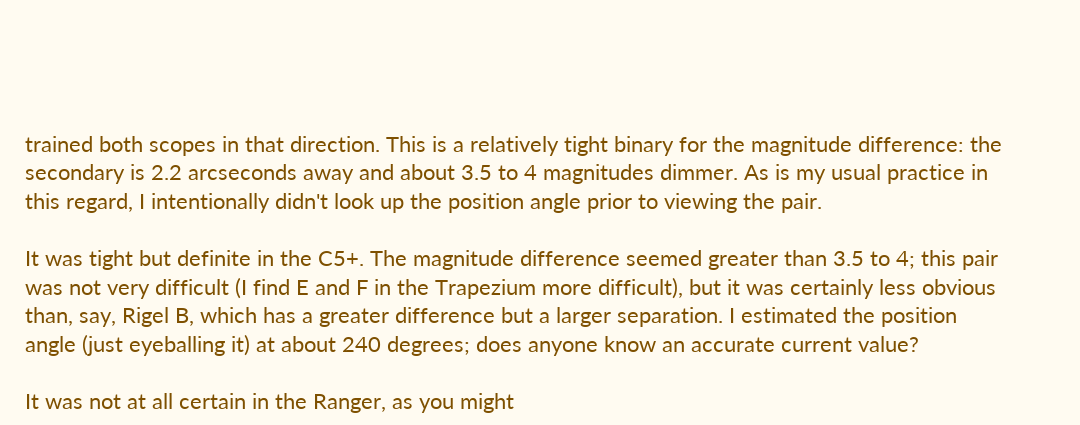trained both scopes in that direction. This is a relatively tight binary for the magnitude difference: the secondary is 2.2 arcseconds away and about 3.5 to 4 magnitudes dimmer. As is my usual practice in this regard, I intentionally didn't look up the position angle prior to viewing the pair.

It was tight but definite in the C5+. The magnitude difference seemed greater than 3.5 to 4; this pair was not very difficult (I find E and F in the Trapezium more difficult), but it was certainly less obvious than, say, Rigel B, which has a greater difference but a larger separation. I estimated the position angle (just eyeballing it) at about 240 degrees; does anyone know an accurate current value?

It was not at all certain in the Ranger, as you might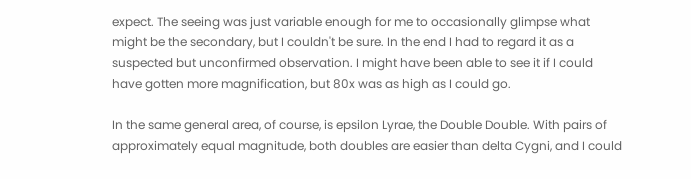expect. The seeing was just variable enough for me to occasionally glimpse what might be the secondary, but I couldn't be sure. In the end I had to regard it as a suspected but unconfirmed observation. I might have been able to see it if I could have gotten more magnification, but 80x was as high as I could go.

In the same general area, of course, is epsilon Lyrae, the Double Double. With pairs of approximately equal magnitude, both doubles are easier than delta Cygni, and I could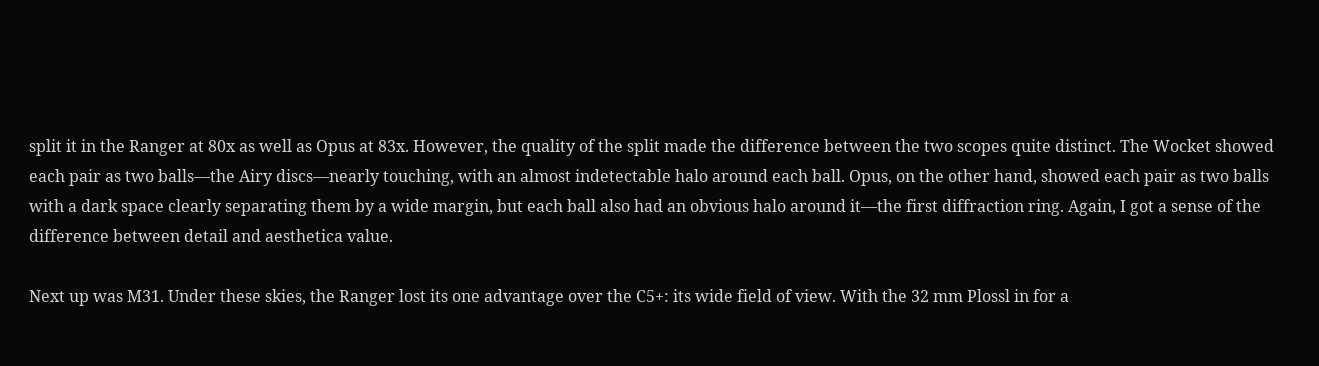split it in the Ranger at 80x as well as Opus at 83x. However, the quality of the split made the difference between the two scopes quite distinct. The Wocket showed each pair as two balls—the Airy discs—nearly touching, with an almost indetectable halo around each ball. Opus, on the other hand, showed each pair as two balls with a dark space clearly separating them by a wide margin, but each ball also had an obvious halo around it—the first diffraction ring. Again, I got a sense of the difference between detail and aesthetica value.

Next up was M31. Under these skies, the Ranger lost its one advantage over the C5+: its wide field of view. With the 32 mm Plossl in for a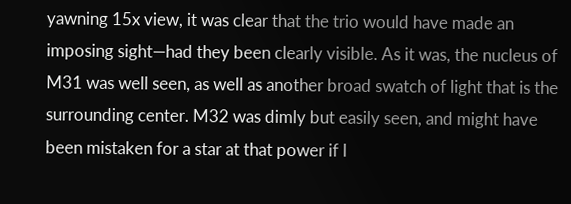yawning 15x view, it was clear that the trio would have made an imposing sight—had they been clearly visible. As it was, the nucleus of M31 was well seen, as well as another broad swatch of light that is the surrounding center. M32 was dimly but easily seen, and might have been mistaken for a star at that power if I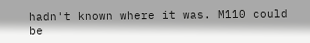hadn't known where it was. M110 could be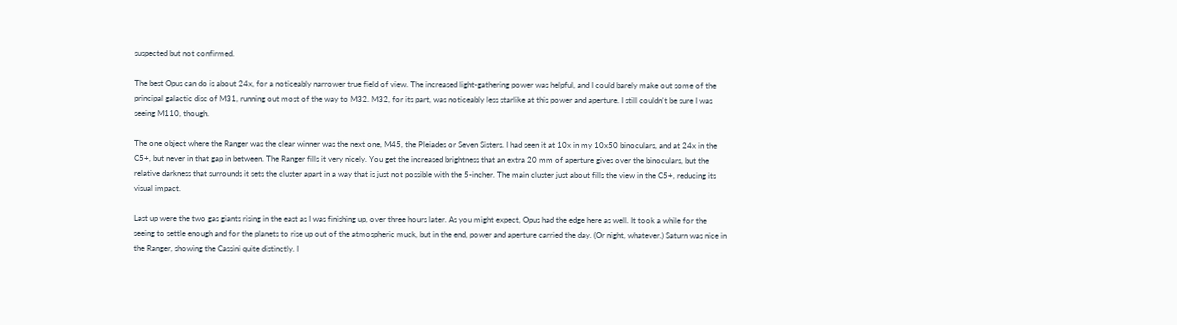suspected but not confirmed.

The best Opus can do is about 24x, for a noticeably narrower true field of view. The increased light-gathering power was helpful, and I could barely make out some of the principal galactic disc of M31, running out most of the way to M32. M32, for its part, was noticeably less starlike at this power and aperture. I still couldn't be sure I was seeing M110, though.

The one object where the Ranger was the clear winner was the next one, M45, the Pleiades or Seven Sisters. I had seen it at 10x in my 10x50 binoculars, and at 24x in the C5+, but never in that gap in between. The Ranger fills it very nicely. You get the increased brightness that an extra 20 mm of aperture gives over the binoculars, but the relative darkness that surrounds it sets the cluster apart in a way that is just not possible with the 5-incher. The main cluster just about fills the view in the C5+, reducing its visual impact.

Last up were the two gas giants rising in the east as I was finishing up, over three hours later. As you might expect, Opus had the edge here as well. It took a while for the seeing to settle enough and for the planets to rise up out of the atmospheric muck, but in the end, power and aperture carried the day. (Or night, whatever.) Saturn was nice in the Ranger, showing the Cassini quite distinctly. I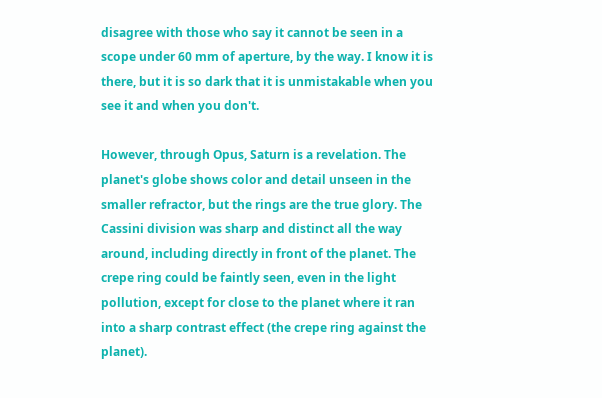disagree with those who say it cannot be seen in a scope under 60 mm of aperture, by the way. I know it is there, but it is so dark that it is unmistakable when you see it and when you don't.

However, through Opus, Saturn is a revelation. The planet's globe shows color and detail unseen in the smaller refractor, but the rings are the true glory. The Cassini division was sharp and distinct all the way around, including directly in front of the planet. The crepe ring could be faintly seen, even in the light pollution, except for close to the planet where it ran into a sharp contrast effect (the crepe ring against the planet).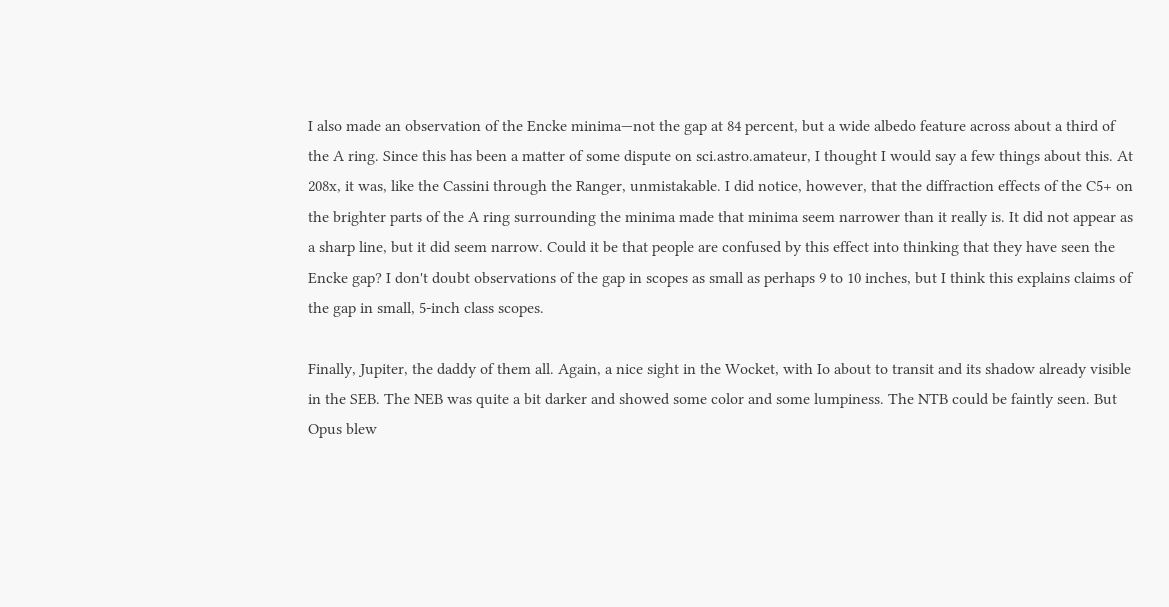I also made an observation of the Encke minima—not the gap at 84 percent, but a wide albedo feature across about a third of the A ring. Since this has been a matter of some dispute on sci.astro.amateur, I thought I would say a few things about this. At 208x, it was, like the Cassini through the Ranger, unmistakable. I did notice, however, that the diffraction effects of the C5+ on the brighter parts of the A ring surrounding the minima made that minima seem narrower than it really is. It did not appear as a sharp line, but it did seem narrow. Could it be that people are confused by this effect into thinking that they have seen the Encke gap? I don't doubt observations of the gap in scopes as small as perhaps 9 to 10 inches, but I think this explains claims of the gap in small, 5-inch class scopes.

Finally, Jupiter, the daddy of them all. Again, a nice sight in the Wocket, with Io about to transit and its shadow already visible in the SEB. The NEB was quite a bit darker and showed some color and some lumpiness. The NTB could be faintly seen. But Opus blew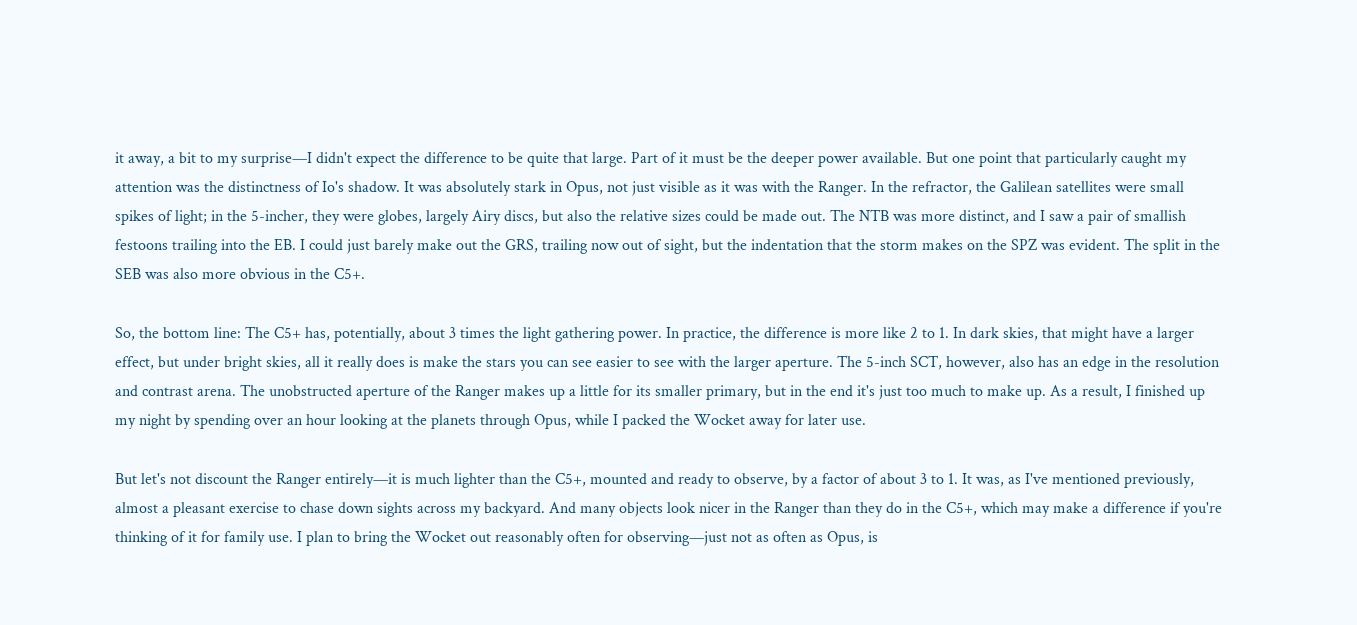it away, a bit to my surprise—I didn't expect the difference to be quite that large. Part of it must be the deeper power available. But one point that particularly caught my attention was the distinctness of Io's shadow. It was absolutely stark in Opus, not just visible as it was with the Ranger. In the refractor, the Galilean satellites were small spikes of light; in the 5-incher, they were globes, largely Airy discs, but also the relative sizes could be made out. The NTB was more distinct, and I saw a pair of smallish festoons trailing into the EB. I could just barely make out the GRS, trailing now out of sight, but the indentation that the storm makes on the SPZ was evident. The split in the SEB was also more obvious in the C5+.

So, the bottom line: The C5+ has, potentially, about 3 times the light gathering power. In practice, the difference is more like 2 to 1. In dark skies, that might have a larger effect, but under bright skies, all it really does is make the stars you can see easier to see with the larger aperture. The 5-inch SCT, however, also has an edge in the resolution and contrast arena. The unobstructed aperture of the Ranger makes up a little for its smaller primary, but in the end it's just too much to make up. As a result, I finished up my night by spending over an hour looking at the planets through Opus, while I packed the Wocket away for later use.

But let's not discount the Ranger entirely—it is much lighter than the C5+, mounted and ready to observe, by a factor of about 3 to 1. It was, as I've mentioned previously, almost a pleasant exercise to chase down sights across my backyard. And many objects look nicer in the Ranger than they do in the C5+, which may make a difference if you're thinking of it for family use. I plan to bring the Wocket out reasonably often for observing—just not as often as Opus, is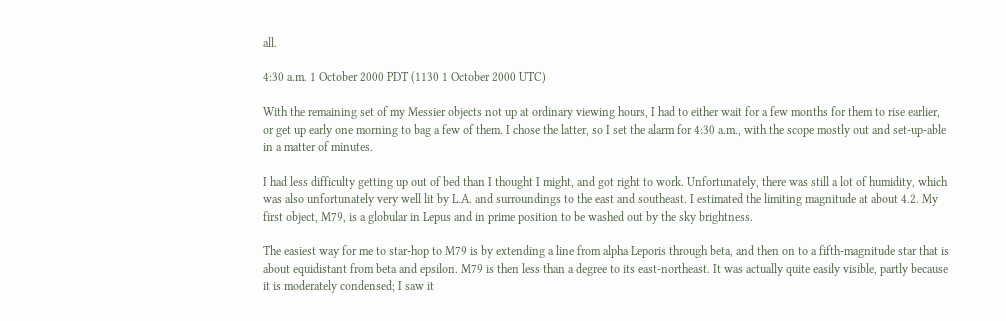all.

4:30 a.m. 1 October 2000 PDT (1130 1 October 2000 UTC)

With the remaining set of my Messier objects not up at ordinary viewing hours, I had to either wait for a few months for them to rise earlier, or get up early one morning to bag a few of them. I chose the latter, so I set the alarm for 4:30 a.m., with the scope mostly out and set-up-able in a matter of minutes.

I had less difficulty getting up out of bed than I thought I might, and got right to work. Unfortunately, there was still a lot of humidity, which was also unfortunately very well lit by L.A. and surroundings to the east and southeast. I estimated the limiting magnitude at about 4.2. My first object, M79, is a globular in Lepus and in prime position to be washed out by the sky brightness.

The easiest way for me to star-hop to M79 is by extending a line from alpha Leporis through beta, and then on to a fifth-magnitude star that is about equidistant from beta and epsilon. M79 is then less than a degree to its east-northeast. It was actually quite easily visible, partly because it is moderately condensed; I saw it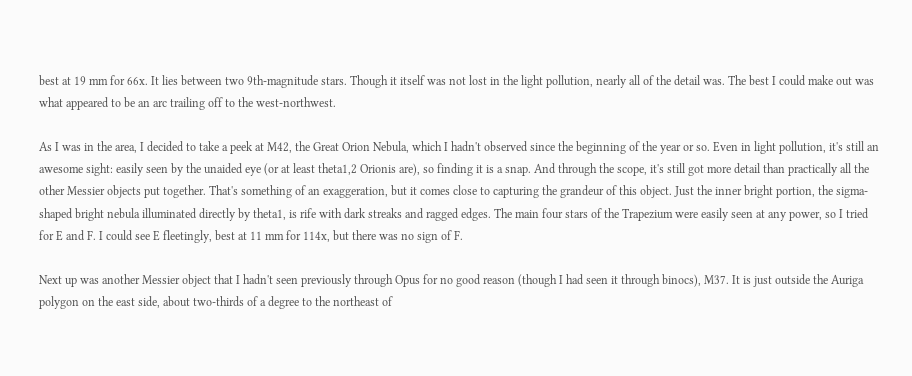best at 19 mm for 66x. It lies between two 9th-magnitude stars. Though it itself was not lost in the light pollution, nearly all of the detail was. The best I could make out was what appeared to be an arc trailing off to the west-northwest.

As I was in the area, I decided to take a peek at M42, the Great Orion Nebula, which I hadn't observed since the beginning of the year or so. Even in light pollution, it's still an awesome sight: easily seen by the unaided eye (or at least theta1,2 Orionis are), so finding it is a snap. And through the scope, it's still got more detail than practically all the other Messier objects put together. That's something of an exaggeration, but it comes close to capturing the grandeur of this object. Just the inner bright portion, the sigma-shaped bright nebula illuminated directly by theta1, is rife with dark streaks and ragged edges. The main four stars of the Trapezium were easily seen at any power, so I tried for E and F. I could see E fleetingly, best at 11 mm for 114x, but there was no sign of F.

Next up was another Messier object that I hadn't seen previously through Opus for no good reason (though I had seen it through binocs), M37. It is just outside the Auriga polygon on the east side, about two-thirds of a degree to the northeast of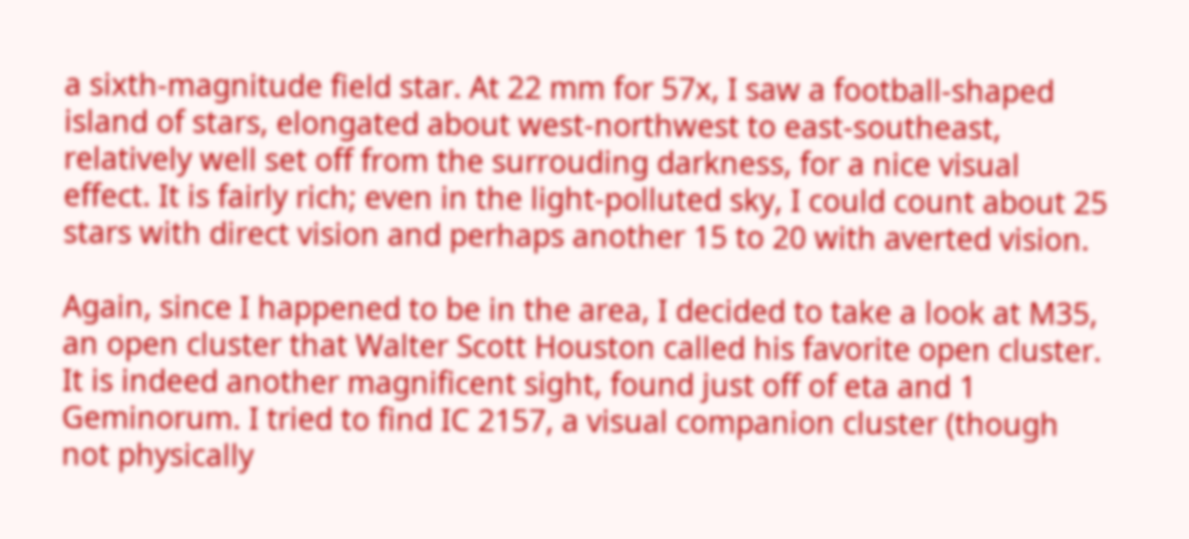a sixth-magnitude field star. At 22 mm for 57x, I saw a football-shaped island of stars, elongated about west-northwest to east-southeast, relatively well set off from the surrouding darkness, for a nice visual effect. It is fairly rich; even in the light-polluted sky, I could count about 25 stars with direct vision and perhaps another 15 to 20 with averted vision.

Again, since I happened to be in the area, I decided to take a look at M35, an open cluster that Walter Scott Houston called his favorite open cluster. It is indeed another magnificent sight, found just off of eta and 1 Geminorum. I tried to find IC 2157, a visual companion cluster (though not physically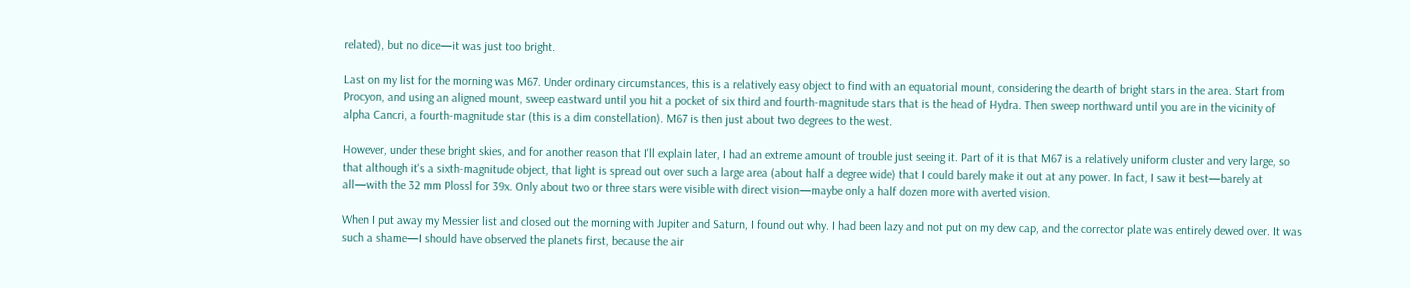related), but no dice—it was just too bright.

Last on my list for the morning was M67. Under ordinary circumstances, this is a relatively easy object to find with an equatorial mount, considering the dearth of bright stars in the area. Start from Procyon, and using an aligned mount, sweep eastward until you hit a pocket of six third and fourth-magnitude stars that is the head of Hydra. Then sweep northward until you are in the vicinity of alpha Cancri, a fourth-magnitude star (this is a dim constellation). M67 is then just about two degrees to the west.

However, under these bright skies, and for another reason that I'll explain later, I had an extreme amount of trouble just seeing it. Part of it is that M67 is a relatively uniform cluster and very large, so that although it's a sixth-magnitude object, that light is spread out over such a large area (about half a degree wide) that I could barely make it out at any power. In fact, I saw it best—barely at all—with the 32 mm Plossl for 39x. Only about two or three stars were visible with direct vision—maybe only a half dozen more with averted vision.

When I put away my Messier list and closed out the morning with Jupiter and Saturn, I found out why. I had been lazy and not put on my dew cap, and the corrector plate was entirely dewed over. It was such a shame—I should have observed the planets first, because the air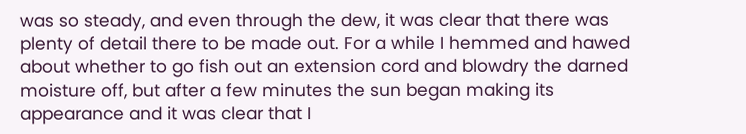was so steady, and even through the dew, it was clear that there was plenty of detail there to be made out. For a while I hemmed and hawed about whether to go fish out an extension cord and blowdry the darned moisture off, but after a few minutes the sun began making its appearance and it was clear that I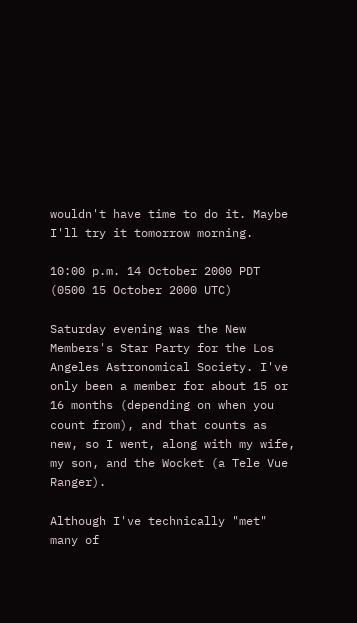wouldn't have time to do it. Maybe I'll try it tomorrow morning.

10:00 p.m. 14 October 2000 PDT (0500 15 October 2000 UTC)

Saturday evening was the New Members's Star Party for the Los Angeles Astronomical Society. I've only been a member for about 15 or 16 months (depending on when you count from), and that counts as new, so I went, along with my wife, my son, and the Wocket (a Tele Vue Ranger).

Although I've technically "met" many of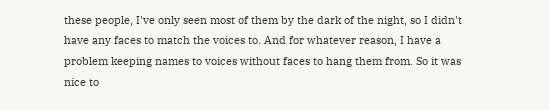these people, I've only seen most of them by the dark of the night, so I didn't have any faces to match the voices to. And for whatever reason, I have a problem keeping names to voices without faces to hang them from. So it was nice to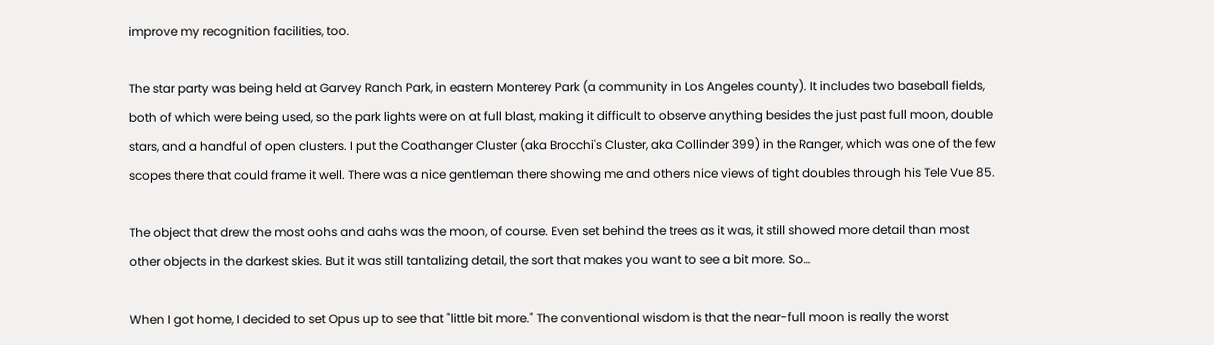improve my recognition facilities, too.

The star party was being held at Garvey Ranch Park, in eastern Monterey Park (a community in Los Angeles county). It includes two baseball fields, both of which were being used, so the park lights were on at full blast, making it difficult to observe anything besides the just past full moon, double stars, and a handful of open clusters. I put the Coathanger Cluster (aka Brocchi's Cluster, aka Collinder 399) in the Ranger, which was one of the few scopes there that could frame it well. There was a nice gentleman there showing me and others nice views of tight doubles through his Tele Vue 85.

The object that drew the most oohs and aahs was the moon, of course. Even set behind the trees as it was, it still showed more detail than most other objects in the darkest skies. But it was still tantalizing detail, the sort that makes you want to see a bit more. So…

When I got home, I decided to set Opus up to see that "little bit more." The conventional wisdom is that the near-full moon is really the worst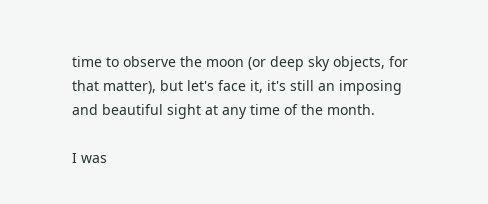time to observe the moon (or deep sky objects, for that matter), but let's face it, it's still an imposing and beautiful sight at any time of the month.

I was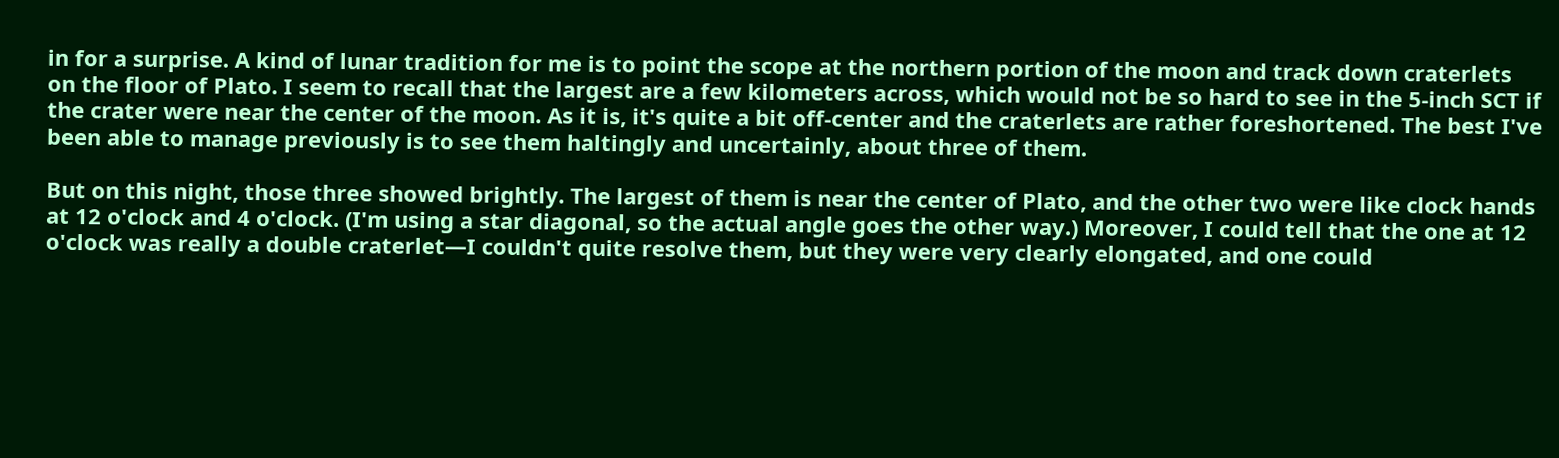in for a surprise. A kind of lunar tradition for me is to point the scope at the northern portion of the moon and track down craterlets on the floor of Plato. I seem to recall that the largest are a few kilometers across, which would not be so hard to see in the 5-inch SCT if the crater were near the center of the moon. As it is, it's quite a bit off-center and the craterlets are rather foreshortened. The best I've been able to manage previously is to see them haltingly and uncertainly, about three of them.

But on this night, those three showed brightly. The largest of them is near the center of Plato, and the other two were like clock hands at 12 o'clock and 4 o'clock. (I'm using a star diagonal, so the actual angle goes the other way.) Moreover, I could tell that the one at 12 o'clock was really a double craterlet—I couldn't quite resolve them, but they were very clearly elongated, and one could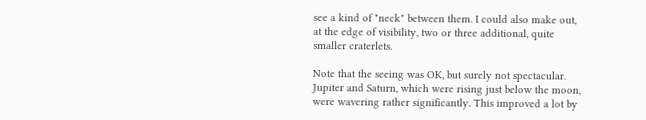see a kind of "neck" between them. I could also make out, at the edge of visibility, two or three additional, quite smaller craterlets.

Note that the seeing was OK, but surely not spectacular. Jupiter and Saturn, which were rising just below the moon, were wavering rather significantly. This improved a lot by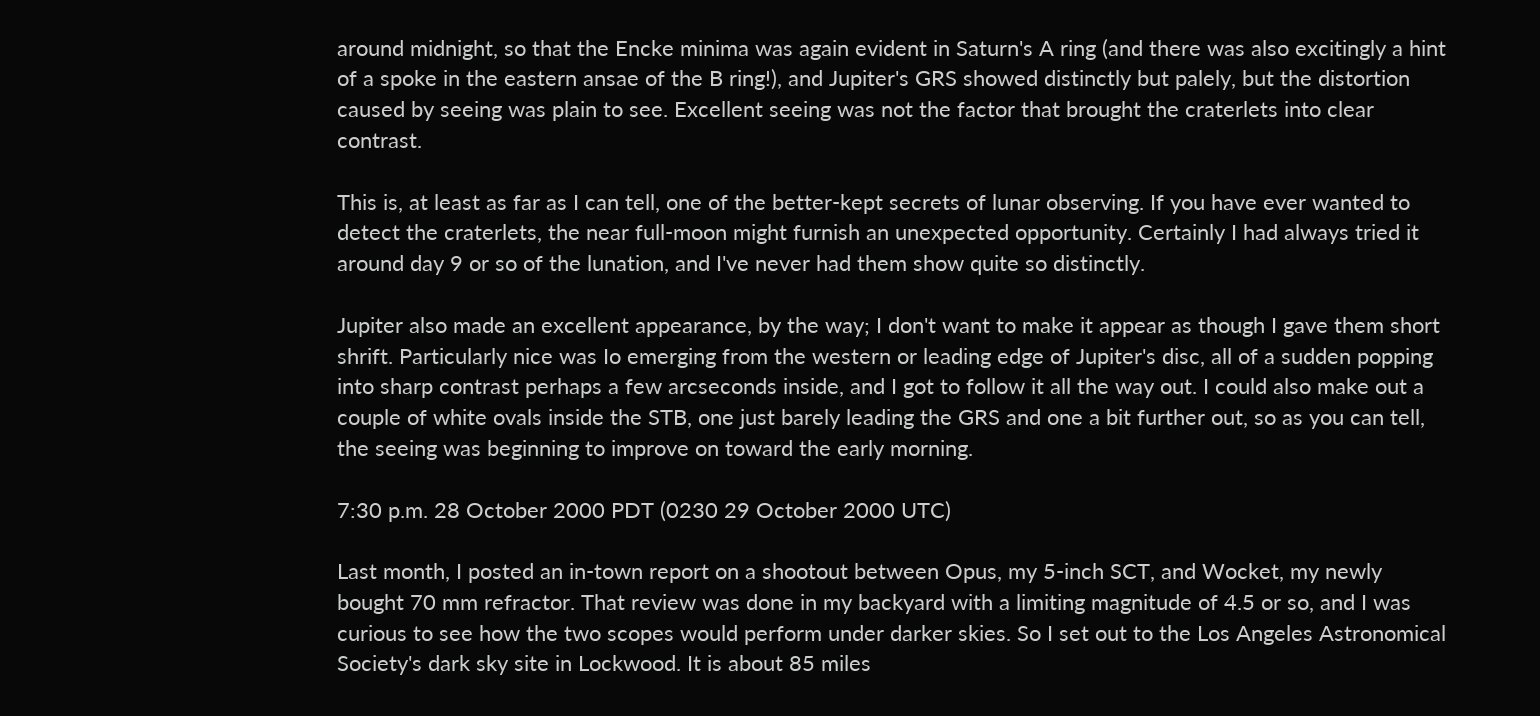around midnight, so that the Encke minima was again evident in Saturn's A ring (and there was also excitingly a hint of a spoke in the eastern ansae of the B ring!), and Jupiter's GRS showed distinctly but palely, but the distortion caused by seeing was plain to see. Excellent seeing was not the factor that brought the craterlets into clear contrast.

This is, at least as far as I can tell, one of the better-kept secrets of lunar observing. If you have ever wanted to detect the craterlets, the near full-moon might furnish an unexpected opportunity. Certainly I had always tried it around day 9 or so of the lunation, and I've never had them show quite so distinctly.

Jupiter also made an excellent appearance, by the way; I don't want to make it appear as though I gave them short shrift. Particularly nice was Io emerging from the western or leading edge of Jupiter's disc, all of a sudden popping into sharp contrast perhaps a few arcseconds inside, and I got to follow it all the way out. I could also make out a couple of white ovals inside the STB, one just barely leading the GRS and one a bit further out, so as you can tell, the seeing was beginning to improve on toward the early morning.

7:30 p.m. 28 October 2000 PDT (0230 29 October 2000 UTC)

Last month, I posted an in-town report on a shootout between Opus, my 5-inch SCT, and Wocket, my newly bought 70 mm refractor. That review was done in my backyard with a limiting magnitude of 4.5 or so, and I was curious to see how the two scopes would perform under darker skies. So I set out to the Los Angeles Astronomical Society's dark sky site in Lockwood. It is about 85 miles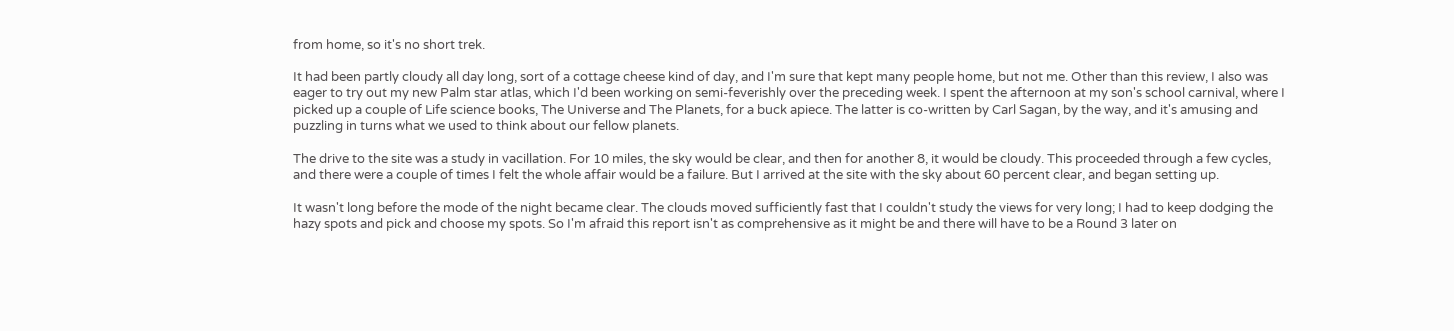from home, so it's no short trek.

It had been partly cloudy all day long, sort of a cottage cheese kind of day, and I'm sure that kept many people home, but not me. Other than this review, I also was eager to try out my new Palm star atlas, which I'd been working on semi-feverishly over the preceding week. I spent the afternoon at my son's school carnival, where I picked up a couple of Life science books, The Universe and The Planets, for a buck apiece. The latter is co-written by Carl Sagan, by the way, and it's amusing and puzzling in turns what we used to think about our fellow planets.

The drive to the site was a study in vacillation. For 10 miles, the sky would be clear, and then for another 8, it would be cloudy. This proceeded through a few cycles, and there were a couple of times I felt the whole affair would be a failure. But I arrived at the site with the sky about 60 percent clear, and began setting up.

It wasn't long before the mode of the night became clear. The clouds moved sufficiently fast that I couldn't study the views for very long; I had to keep dodging the hazy spots and pick and choose my spots. So I'm afraid this report isn't as comprehensive as it might be and there will have to be a Round 3 later on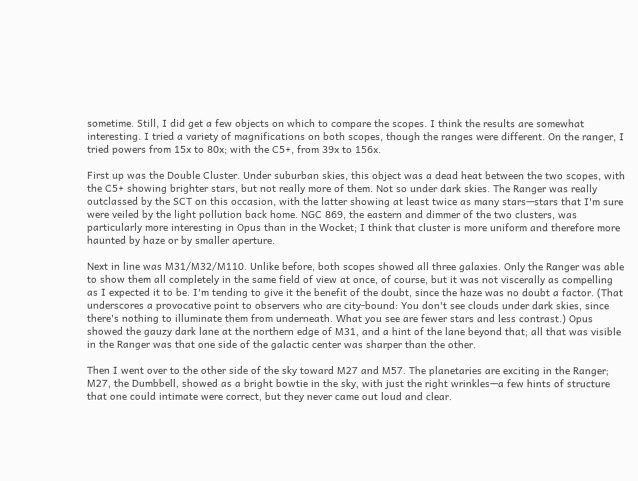sometime. Still, I did get a few objects on which to compare the scopes. I think the results are somewhat interesting. I tried a variety of magnifications on both scopes, though the ranges were different. On the ranger, I tried powers from 15x to 80x; with the C5+, from 39x to 156x.

First up was the Double Cluster. Under suburban skies, this object was a dead heat between the two scopes, with the C5+ showing brighter stars, but not really more of them. Not so under dark skies. The Ranger was really outclassed by the SCT on this occasion, with the latter showing at least twice as many stars—stars that I'm sure were veiled by the light pollution back home. NGC 869, the eastern and dimmer of the two clusters, was particularly more interesting in Opus than in the Wocket; I think that cluster is more uniform and therefore more haunted by haze or by smaller aperture.

Next in line was M31/M32/M110. Unlike before, both scopes showed all three galaxies. Only the Ranger was able to show them all completely in the same field of view at once, of course, but it was not viscerally as compelling as I expected it to be. I'm tending to give it the benefit of the doubt, since the haze was no doubt a factor. (That underscores a provocative point to observers who are city-bound: You don't see clouds under dark skies, since there's nothing to illuminate them from underneath. What you see are fewer stars and less contrast.) Opus showed the gauzy dark lane at the northern edge of M31, and a hint of the lane beyond that; all that was visible in the Ranger was that one side of the galactic center was sharper than the other.

Then I went over to the other side of the sky toward M27 and M57. The planetaries are exciting in the Ranger; M27, the Dumbbell, showed as a bright bowtie in the sky, with just the right wrinkles—a few hints of structure that one could intimate were correct, but they never came out loud and clear.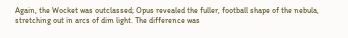Again, the Wocket was outclassed; Opus revealed the fuller, football shape of the nebula, stretching out in arcs of dim light. The difference was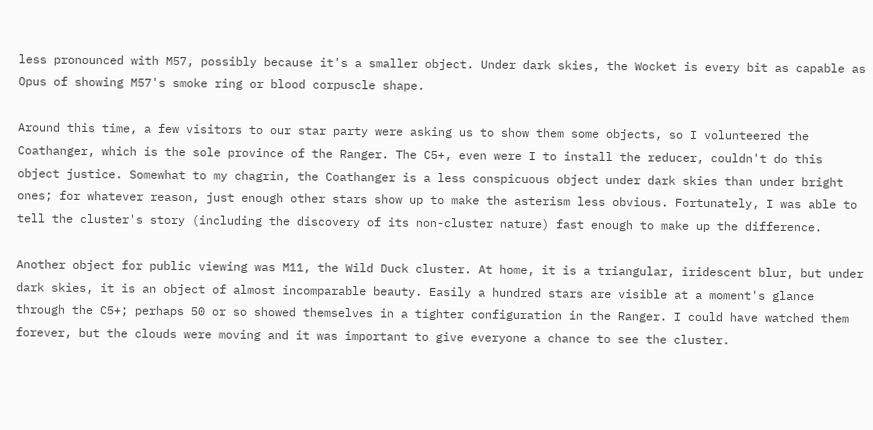less pronounced with M57, possibly because it's a smaller object. Under dark skies, the Wocket is every bit as capable as Opus of showing M57's smoke ring or blood corpuscle shape.

Around this time, a few visitors to our star party were asking us to show them some objects, so I volunteered the Coathanger, which is the sole province of the Ranger. The C5+, even were I to install the reducer, couldn't do this object justice. Somewhat to my chagrin, the Coathanger is a less conspicuous object under dark skies than under bright ones; for whatever reason, just enough other stars show up to make the asterism less obvious. Fortunately, I was able to tell the cluster's story (including the discovery of its non-cluster nature) fast enough to make up the difference.

Another object for public viewing was M11, the Wild Duck cluster. At home, it is a triangular, iridescent blur, but under dark skies, it is an object of almost incomparable beauty. Easily a hundred stars are visible at a moment's glance through the C5+; perhaps 50 or so showed themselves in a tighter configuration in the Ranger. I could have watched them forever, but the clouds were moving and it was important to give everyone a chance to see the cluster.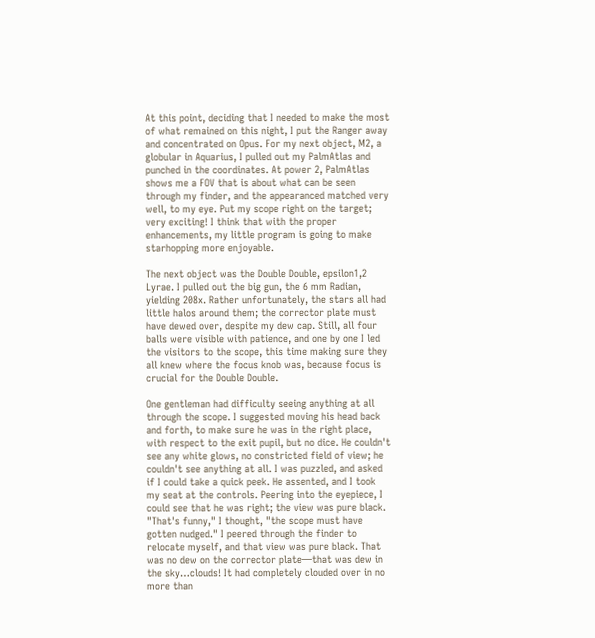At this point, deciding that I needed to make the most of what remained on this night, I put the Ranger away and concentrated on Opus. For my next object, M2, a globular in Aquarius, I pulled out my PalmAtlas and punched in the coordinates. At power 2, PalmAtlas shows me a FOV that is about what can be seen through my finder, and the appearanced matched very well, to my eye. Put my scope right on the target; very exciting! I think that with the proper enhancements, my little program is going to make starhopping more enjoyable.

The next object was the Double Double, epsilon1,2 Lyrae. I pulled out the big gun, the 6 mm Radian, yielding 208x. Rather unfortunately, the stars all had little halos around them; the corrector plate must have dewed over, despite my dew cap. Still, all four balls were visible with patience, and one by one I led the visitors to the scope, this time making sure they all knew where the focus knob was, because focus is crucial for the Double Double.

One gentleman had difficulty seeing anything at all through the scope. I suggested moving his head back and forth, to make sure he was in the right place, with respect to the exit pupil, but no dice. He couldn't see any white glows, no constricted field of view; he couldn't see anything at all. I was puzzled, and asked if I could take a quick peek. He assented, and I took my seat at the controls. Peering into the eyepiece, I could see that he was right; the view was pure black. "That's funny," I thought, "the scope must have gotten nudged." I peered through the finder to relocate myself, and that view was pure black. That was no dew on the corrector plate—that was dew in the sky…clouds! It had completely clouded over in no more than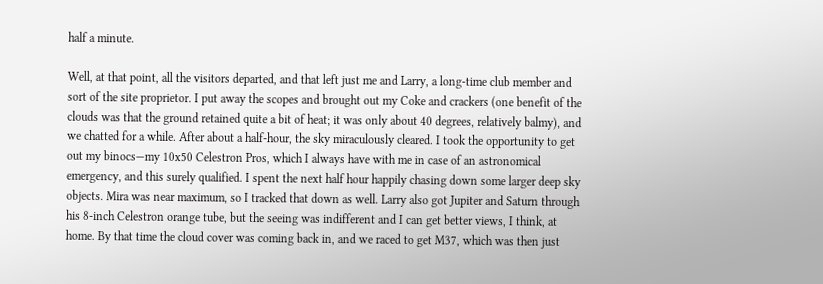half a minute.

Well, at that point, all the visitors departed, and that left just me and Larry, a long-time club member and sort of the site proprietor. I put away the scopes and brought out my Coke and crackers (one benefit of the clouds was that the ground retained quite a bit of heat; it was only about 40 degrees, relatively balmy), and we chatted for a while. After about a half-hour, the sky miraculously cleared. I took the opportunity to get out my binocs—my 10x50 Celestron Pros, which I always have with me in case of an astronomical emergency, and this surely qualified. I spent the next half hour happily chasing down some larger deep sky objects. Mira was near maximum, so I tracked that down as well. Larry also got Jupiter and Saturn through his 8-inch Celestron orange tube, but the seeing was indifferent and I can get better views, I think, at home. By that time the cloud cover was coming back in, and we raced to get M37, which was then just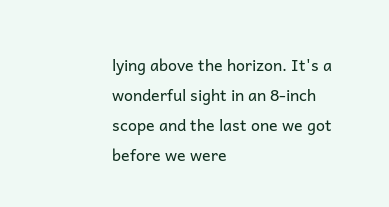lying above the horizon. It's a wonderful sight in an 8-inch scope and the last one we got before we were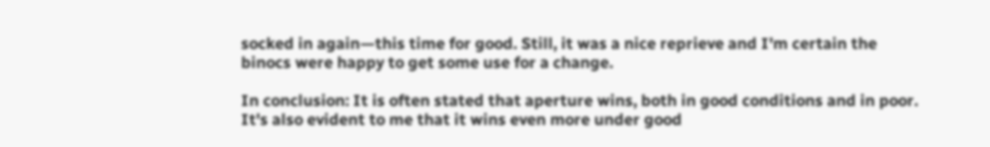socked in again—this time for good. Still, it was a nice reprieve and I'm certain the binocs were happy to get some use for a change.

In conclusion: It is often stated that aperture wins, both in good conditions and in poor. It's also evident to me that it wins even more under good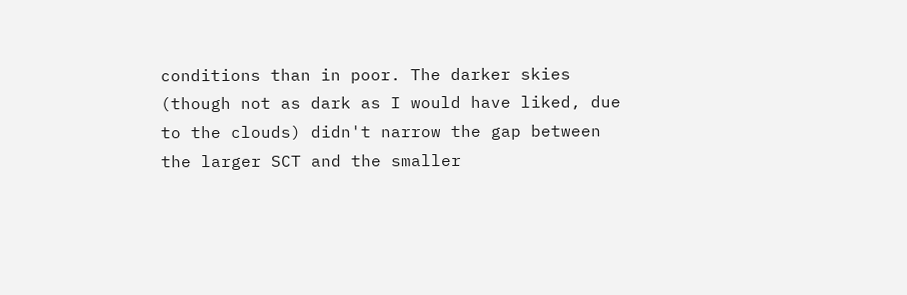conditions than in poor. The darker skies (though not as dark as I would have liked, due to the clouds) didn't narrow the gap between the larger SCT and the smaller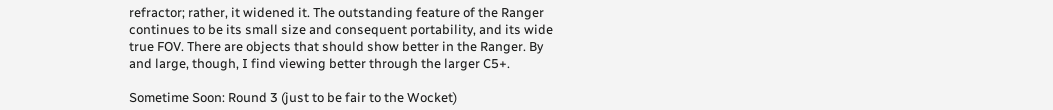refractor; rather, it widened it. The outstanding feature of the Ranger continues to be its small size and consequent portability, and its wide true FOV. There are objects that should show better in the Ranger. By and large, though, I find viewing better through the larger C5+.

Sometime Soon: Round 3 (just to be fair to the Wocket)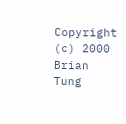Copyright (c) 2000 Brian Tung